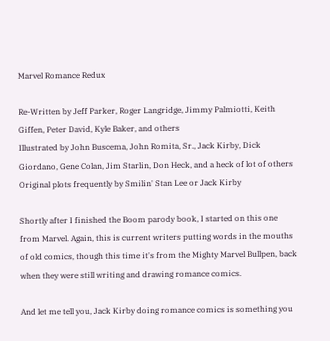Marvel Romance Redux

Re-Written by Jeff Parker, Roger Langridge, Jimmy Palmiotti, Keith Giffen, Peter David, Kyle Baker, and others
Illustrated by John Buscema, John Romita, Sr., Jack Kirby, Dick Giordano, Gene Colan, Jim Starlin, Don Heck, and a heck of lot of others
Original plots frequently by Smilin' Stan Lee or Jack Kirby

Shortly after I finished the Boom parody book, I started on this one from Marvel. Again, this is current writers putting words in the mouths of old comics, though this time it's from the Mighty Marvel Bullpen, back when they were still writing and drawing romance comics.

And let me tell you, Jack Kirby doing romance comics is something you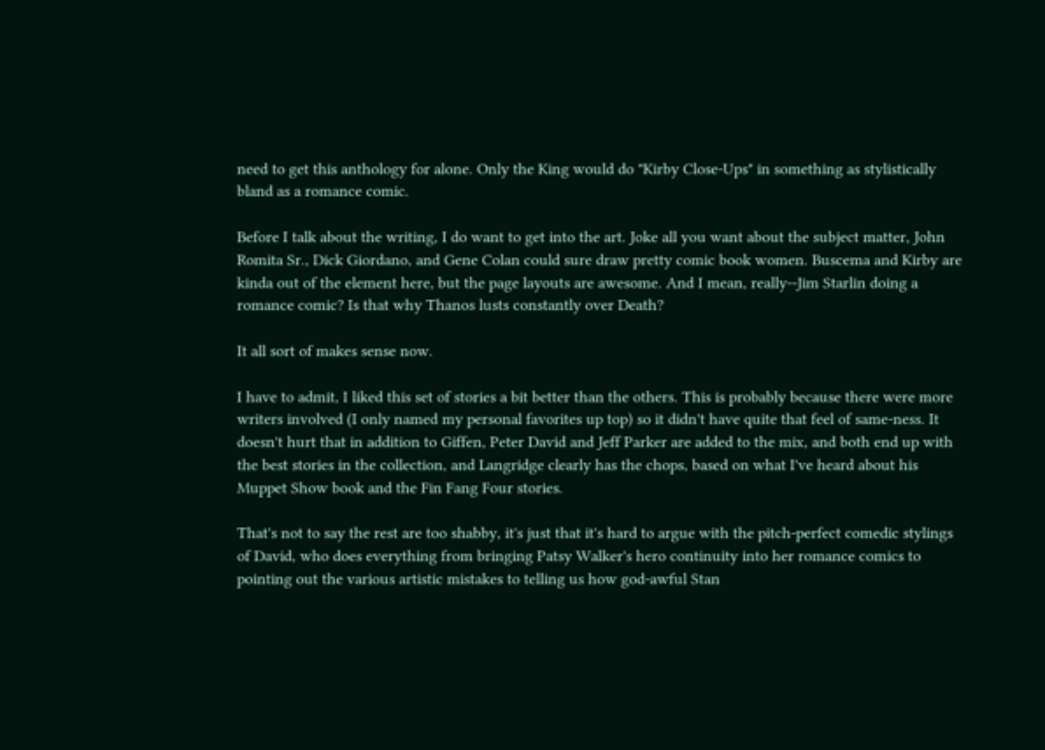need to get this anthology for alone. Only the King would do "Kirby Close-Ups" in something as stylistically bland as a romance comic.

Before I talk about the writing, I do want to get into the art. Joke all you want about the subject matter, John Romita Sr., Dick Giordano, and Gene Colan could sure draw pretty comic book women. Buscema and Kirby are kinda out of the element here, but the page layouts are awesome. And I mean, really--Jim Starlin doing a romance comic? Is that why Thanos lusts constantly over Death?

It all sort of makes sense now.

I have to admit, I liked this set of stories a bit better than the others. This is probably because there were more writers involved (I only named my personal favorites up top) so it didn't have quite that feel of same-ness. It doesn't hurt that in addition to Giffen, Peter David and Jeff Parker are added to the mix, and both end up with the best stories in the collection, and Langridge clearly has the chops, based on what I've heard about his Muppet Show book and the Fin Fang Four stories.

That's not to say the rest are too shabby, it's just that it's hard to argue with the pitch-perfect comedic stylings of David, who does everything from bringing Patsy Walker's hero continuity into her romance comics to pointing out the various artistic mistakes to telling us how god-awful Stan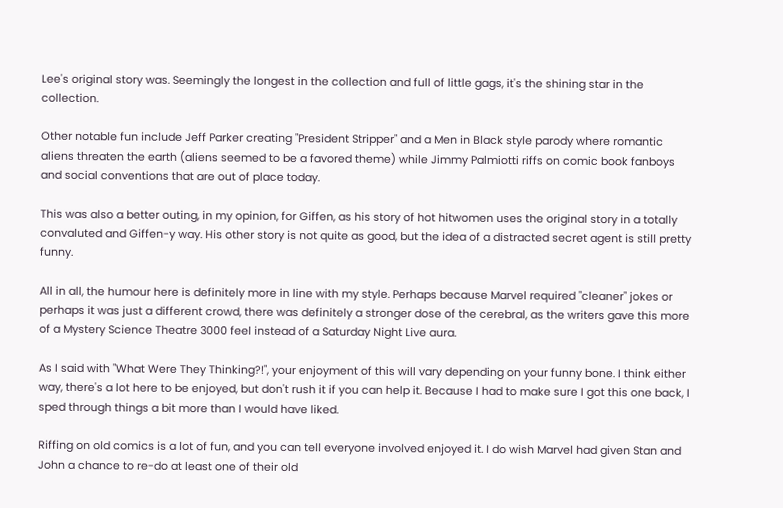Lee's original story was. Seemingly the longest in the collection and full of little gags, it's the shining star in the collection.

Other notable fun include Jeff Parker creating "President Stripper" and a Men in Black style parody where romantic aliens threaten the earth (aliens seemed to be a favored theme) while Jimmy Palmiotti riffs on comic book fanboys and social conventions that are out of place today.

This was also a better outing, in my opinion, for Giffen, as his story of hot hitwomen uses the original story in a totally convaluted and Giffen-y way. His other story is not quite as good, but the idea of a distracted secret agent is still pretty funny.

All in all, the humour here is definitely more in line with my style. Perhaps because Marvel required "cleaner" jokes or perhaps it was just a different crowd, there was definitely a stronger dose of the cerebral, as the writers gave this more of a Mystery Science Theatre 3000 feel instead of a Saturday Night Live aura.

As I said with "What Were They Thinking?!", your enjoyment of this will vary depending on your funny bone. I think either way, there's a lot here to be enjoyed, but don't rush it if you can help it. Because I had to make sure I got this one back, I sped through things a bit more than I would have liked.

Riffing on old comics is a lot of fun, and you can tell everyone involved enjoyed it. I do wish Marvel had given Stan and John a chance to re-do at least one of their old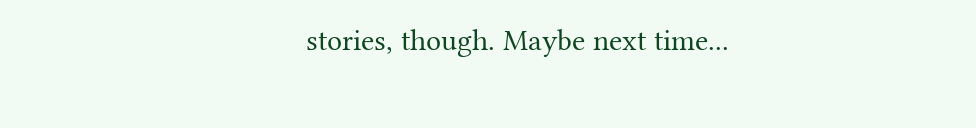stories, though. Maybe next time...